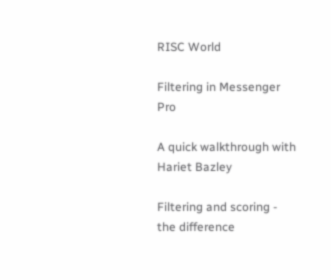RISC World

Filtering in Messenger Pro

A quick walkthrough with Hariet Bazley

Filtering and scoring - the difference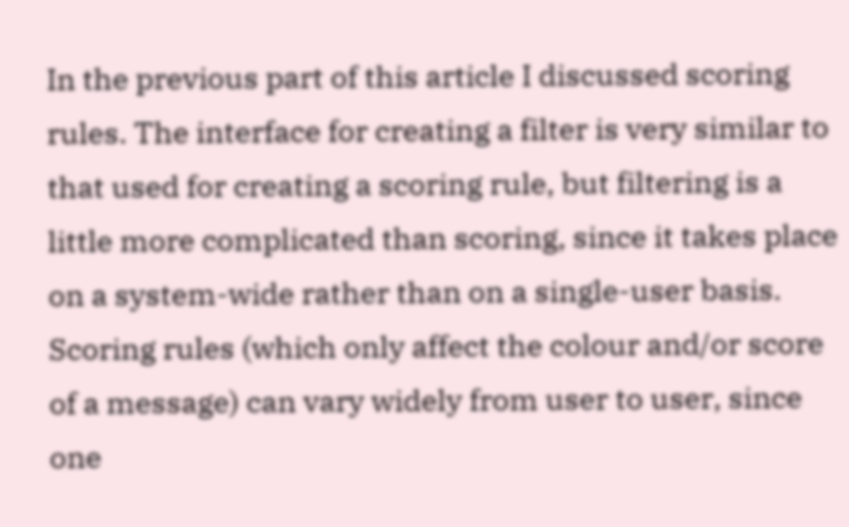In the previous part of this article I discussed scoring rules. The interface for creating a filter is very similar to that used for creating a scoring rule, but filtering is a little more complicated than scoring, since it takes place on a system-wide rather than on a single-user basis. Scoring rules (which only affect the colour and/or score of a message) can vary widely from user to user, since one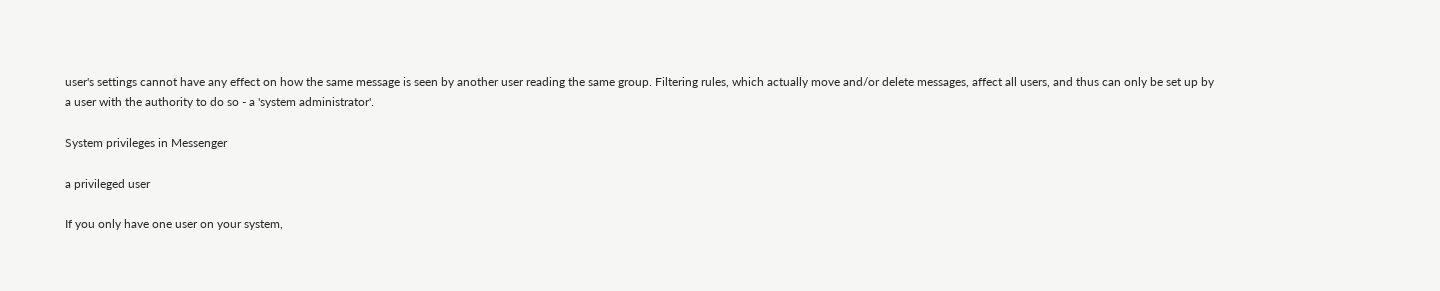user's settings cannot have any effect on how the same message is seen by another user reading the same group. Filtering rules, which actually move and/or delete messages, affect all users, and thus can only be set up by a user with the authority to do so - a 'system administrator'.

System privileges in Messenger

a privileged user

If you only have one user on your system,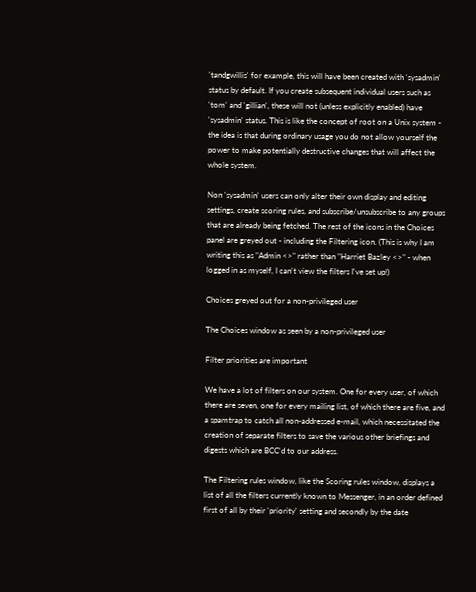'tandgwillis' for example, this will have been created with 'sysadmin' status by default. If you create subsequent individual users such as 'tom' and 'gillian', these will not (unless explicitly enabled) have 'sysadmin' status. This is like the concept of root on a Unix system - the idea is that during ordinary usage you do not allow yourself the power to make potentially destructive changes that will affect the whole system.

Non 'sysadmin' users can only alter their own display and editing settings, create scoring rules, and subscribe/unsubscribe to any groups that are already being fetched. The rest of the icons in the Choices panel are greyed out - including the Filtering icon. (This is why I am writing this as "Admin <>" rather than "Harriet Bazley <>" - when logged in as myself, I can't view the filters I've set up!)

Choices greyed out for a non-privileged user

The Choices window as seen by a non-privileged user

Filter priorities are important

We have a lot of filters on our system. One for every user, of which there are seven, one for every mailing list, of which there are five, and a spamtrap to catch all non-addressed e-mail, which necessitated the creation of separate filters to save the various other briefings and digests which are BCC'd to our address.

The Filtering rules window, like the Scoring rules window, displays a list of all the filters currently known to Messenger, in an order defined first of all by their 'priority' setting and secondly by the date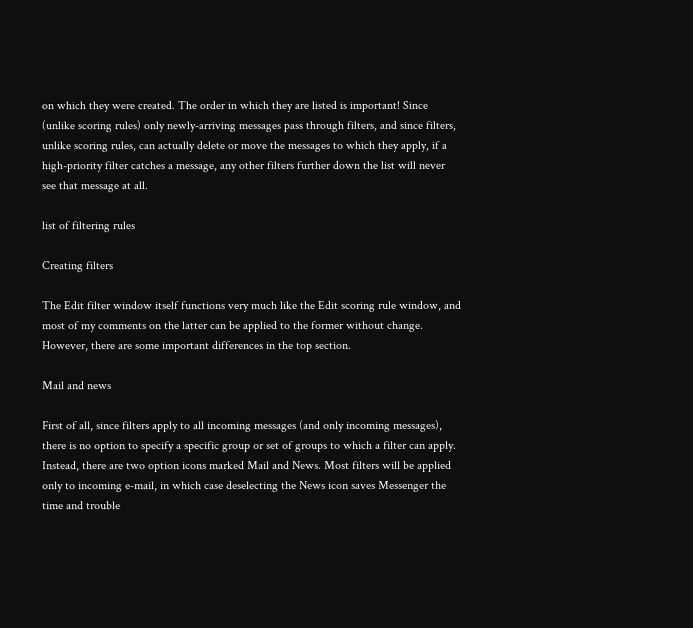on which they were created. The order in which they are listed is important! Since (unlike scoring rules) only newly-arriving messages pass through filters, and since filters, unlike scoring rules, can actually delete or move the messages to which they apply, if a high-priority filter catches a message, any other filters further down the list will never see that message at all.

list of filtering rules

Creating filters

The Edit filter window itself functions very much like the Edit scoring rule window, and most of my comments on the latter can be applied to the former without change. However, there are some important differences in the top section.

Mail and news

First of all, since filters apply to all incoming messages (and only incoming messages), there is no option to specify a specific group or set of groups to which a filter can apply. Instead, there are two option icons marked Mail and News. Most filters will be applied only to incoming e-mail, in which case deselecting the News icon saves Messenger the time and trouble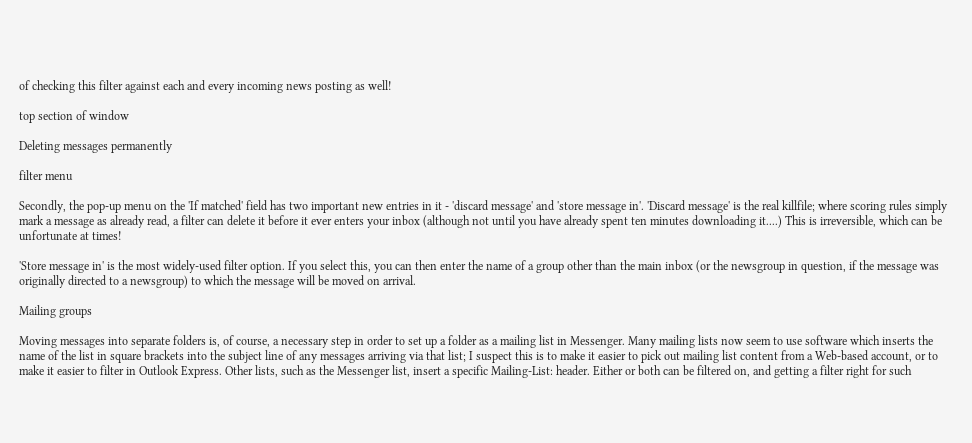of checking this filter against each and every incoming news posting as well!

top section of window

Deleting messages permanently

filter menu

Secondly, the pop-up menu on the 'If matched' field has two important new entries in it - 'discard message' and 'store message in'. 'Discard message' is the real killfile; where scoring rules simply mark a message as already read, a filter can delete it before it ever enters your inbox (although not until you have already spent ten minutes downloading it....) This is irreversible, which can be unfortunate at times!

'Store message in' is the most widely-used filter option. If you select this, you can then enter the name of a group other than the main inbox (or the newsgroup in question, if the message was originally directed to a newsgroup) to which the message will be moved on arrival.

Mailing groups

Moving messages into separate folders is, of course, a necessary step in order to set up a folder as a mailing list in Messenger. Many mailing lists now seem to use software which inserts the name of the list in square brackets into the subject line of any messages arriving via that list; I suspect this is to make it easier to pick out mailing list content from a Web-based account, or to make it easier to filter in Outlook Express. Other lists, such as the Messenger list, insert a specific Mailing-List: header. Either or both can be filtered on, and getting a filter right for such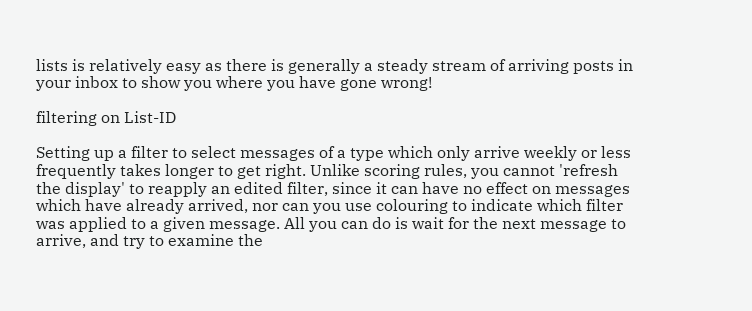lists is relatively easy as there is generally a steady stream of arriving posts in your inbox to show you where you have gone wrong!

filtering on List-ID

Setting up a filter to select messages of a type which only arrive weekly or less frequently takes longer to get right. Unlike scoring rules, you cannot 'refresh the display' to reapply an edited filter, since it can have no effect on messages which have already arrived, nor can you use colouring to indicate which filter was applied to a given message. All you can do is wait for the next message to arrive, and try to examine the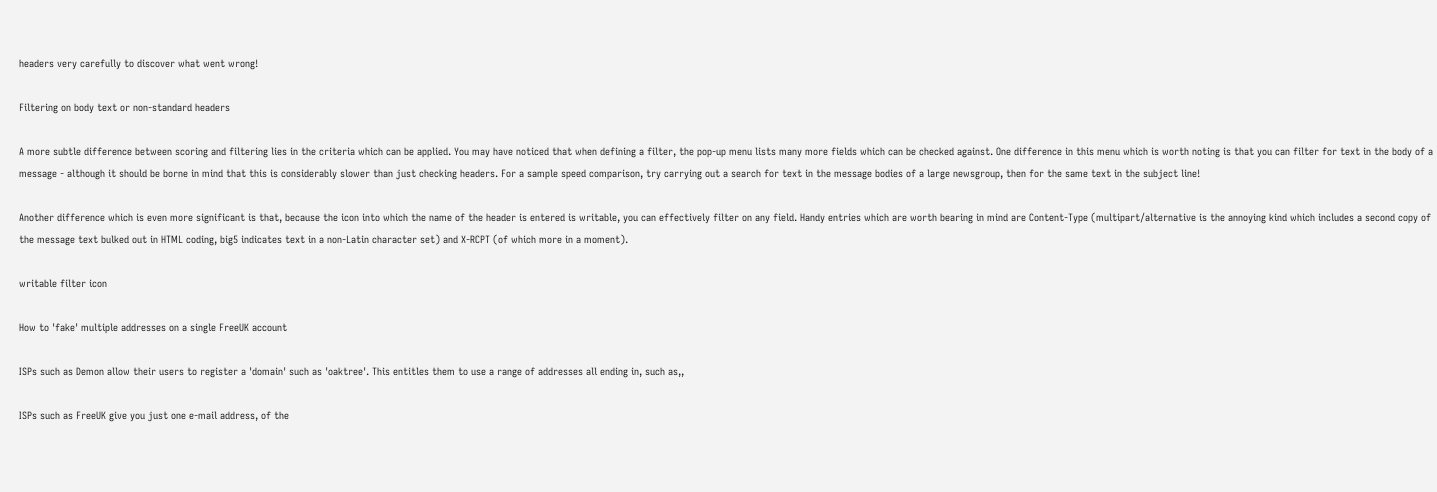headers very carefully to discover what went wrong!

Filtering on body text or non-standard headers

A more subtle difference between scoring and filtering lies in the criteria which can be applied. You may have noticed that when defining a filter, the pop-up menu lists many more fields which can be checked against. One difference in this menu which is worth noting is that you can filter for text in the body of a message - although it should be borne in mind that this is considerably slower than just checking headers. For a sample speed comparison, try carrying out a search for text in the message bodies of a large newsgroup, then for the same text in the subject line!

Another difference which is even more significant is that, because the icon into which the name of the header is entered is writable, you can effectively filter on any field. Handy entries which are worth bearing in mind are Content-Type (multipart/alternative is the annoying kind which includes a second copy of the message text bulked out in HTML coding, big5 indicates text in a non-Latin character set) and X-RCPT (of which more in a moment).

writable filter icon

How to 'fake' multiple addresses on a single FreeUK account

ISPs such as Demon allow their users to register a 'domain' such as 'oaktree'. This entitles them to use a range of addresses all ending in, such as,,

ISPs such as FreeUK give you just one e-mail address, of the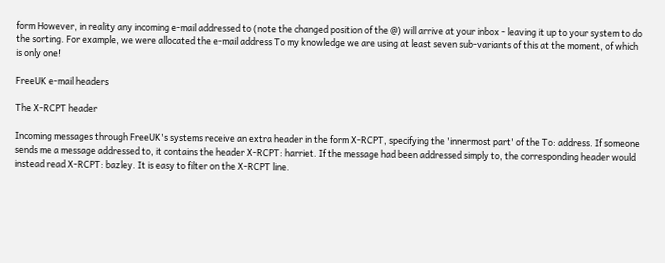form However, in reality any incoming e-mail addressed to (note the changed position of the @) will arrive at your inbox - leaving it up to your system to do the sorting. For example, we were allocated the e-mail address To my knowledge we are using at least seven sub-variants of this at the moment, of which is only one!

FreeUK e-mail headers

The X-RCPT header

Incoming messages through FreeUK's systems receive an extra header in the form X-RCPT, specifying the 'innermost part' of the To: address. If someone sends me a message addressed to, it contains the header X-RCPT: harriet. If the message had been addressed simply to, the corresponding header would instead read X-RCPT: bazley. It is easy to filter on the X-RCPT line.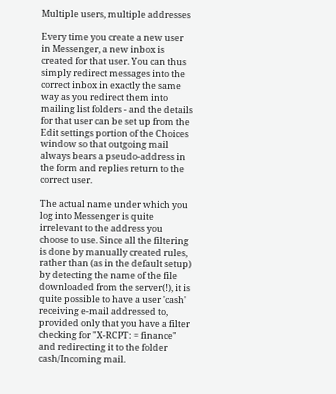Multiple users, multiple addresses

Every time you create a new user in Messenger, a new inbox is created for that user. You can thus simply redirect messages into the correct inbox in exactly the same way as you redirect them into mailing list folders - and the details for that user can be set up from the Edit settings portion of the Choices window so that outgoing mail always bears a pseudo-address in the form and replies return to the correct user.

The actual name under which you log into Messenger is quite irrelevant to the address you choose to use. Since all the filtering is done by manually created rules, rather than (as in the default setup) by detecting the name of the file downloaded from the server(!), it is quite possible to have a user 'cash' receiving e-mail addressed to, provided only that you have a filter checking for "X-RCPT: = finance" and redirecting it to the folder cash/Incoming mail.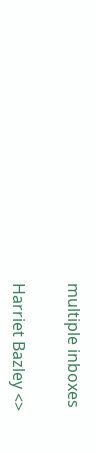multiple inboxes

Harriet Bazley <>